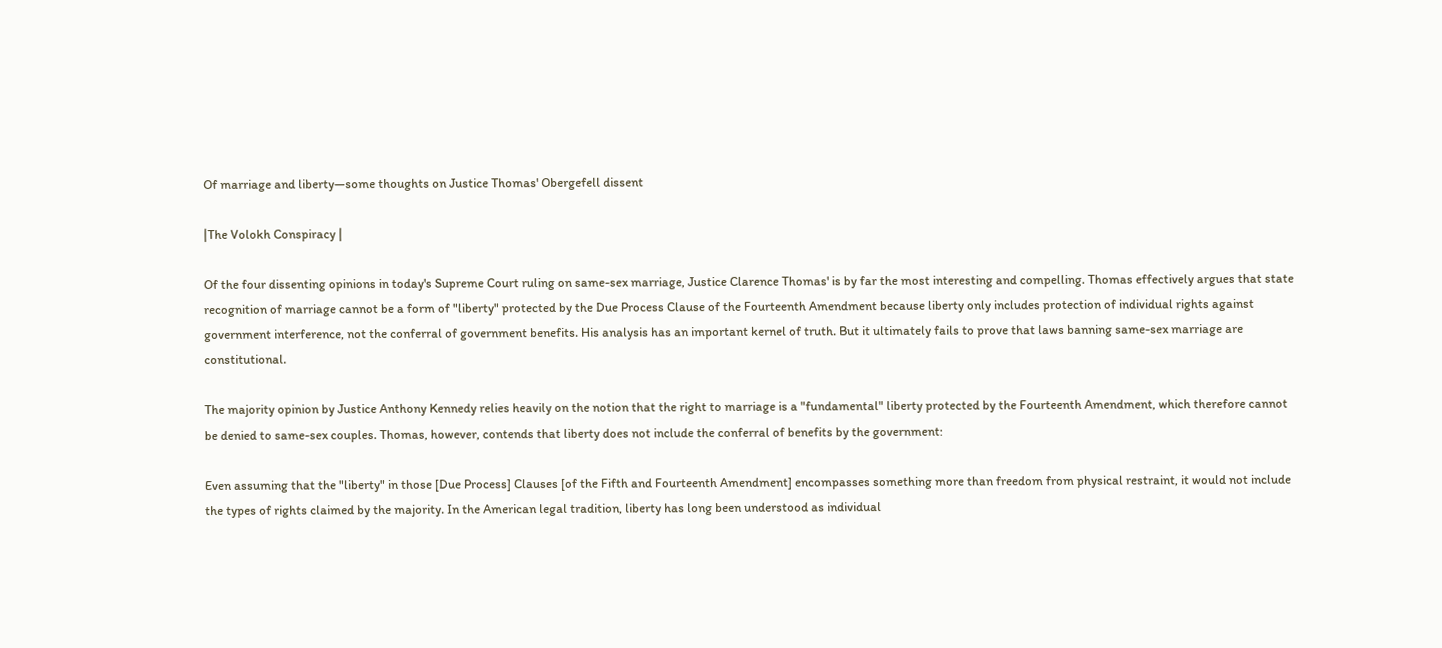Of marriage and liberty—some thoughts on Justice Thomas' Obergefell dissent

|The Volokh Conspiracy |

Of the four dissenting opinions in today's Supreme Court ruling on same-sex marriage, Justice Clarence Thomas' is by far the most interesting and compelling. Thomas effectively argues that state recognition of marriage cannot be a form of "liberty" protected by the Due Process Clause of the Fourteenth Amendment because liberty only includes protection of individual rights against government interference, not the conferral of government benefits. His analysis has an important kernel of truth. But it ultimately fails to prove that laws banning same-sex marriage are constitutional.

The majority opinion by Justice Anthony Kennedy relies heavily on the notion that the right to marriage is a "fundamental" liberty protected by the Fourteenth Amendment, which therefore cannot be denied to same-sex couples. Thomas, however, contends that liberty does not include the conferral of benefits by the government:

Even assuming that the "liberty" in those [Due Process] Clauses [of the Fifth and Fourteenth Amendment] encompasses something more than freedom from physical restraint, it would not include the types of rights claimed by the majority. In the American legal tradition, liberty has long been understood as individual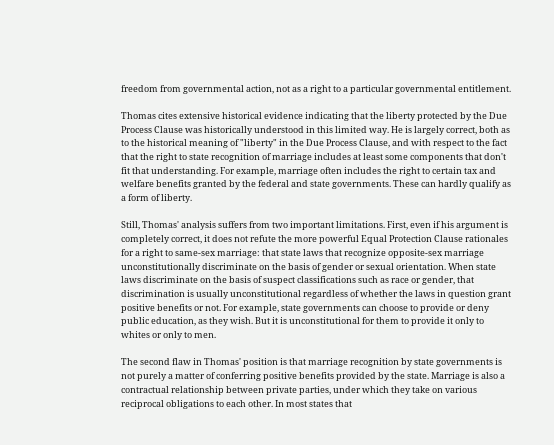freedom from governmental action, not as a right to a particular governmental entitlement.

Thomas cites extensive historical evidence indicating that the liberty protected by the Due Process Clause was historically understood in this limited way. He is largely correct, both as to the historical meaning of "liberty" in the Due Process Clause, and with respect to the fact that the right to state recognition of marriage includes at least some components that don't fit that understanding. For example, marriage often includes the right to certain tax and welfare benefits granted by the federal and state governments. These can hardly qualify as a form of liberty.

Still, Thomas' analysis suffers from two important limitations. First, even if his argument is completely correct, it does not refute the more powerful Equal Protection Clause rationales for a right to same-sex marriage: that state laws that recognize opposite-sex marriage unconstitutionally discriminate on the basis of gender or sexual orientation. When state laws discriminate on the basis of suspect classifications such as race or gender, that discrimination is usually unconstitutional regardless of whether the laws in question grant positive benefits or not. For example, state governments can choose to provide or deny public education, as they wish. But it is unconstitutional for them to provide it only to whites or only to men.

The second flaw in Thomas' position is that marriage recognition by state governments is not purely a matter of conferring positive benefits provided by the state. Marriage is also a contractual relationship between private parties, under which they take on various reciprocal obligations to each other. In most states that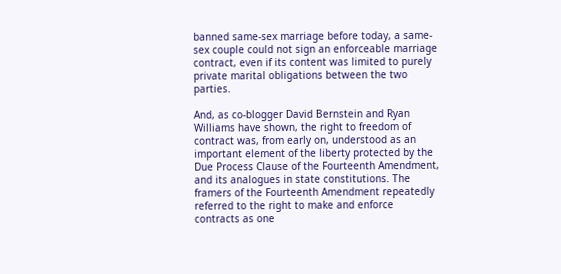banned same-sex marriage before today, a same-sex couple could not sign an enforceable marriage contract, even if its content was limited to purely private marital obligations between the two parties.

And, as co-blogger David Bernstein and Ryan Williams have shown, the right to freedom of contract was, from early on, understood as an important element of the liberty protected by the Due Process Clause of the Fourteenth Amendment, and its analogues in state constitutions. The framers of the Fourteenth Amendment repeatedly referred to the right to make and enforce contracts as one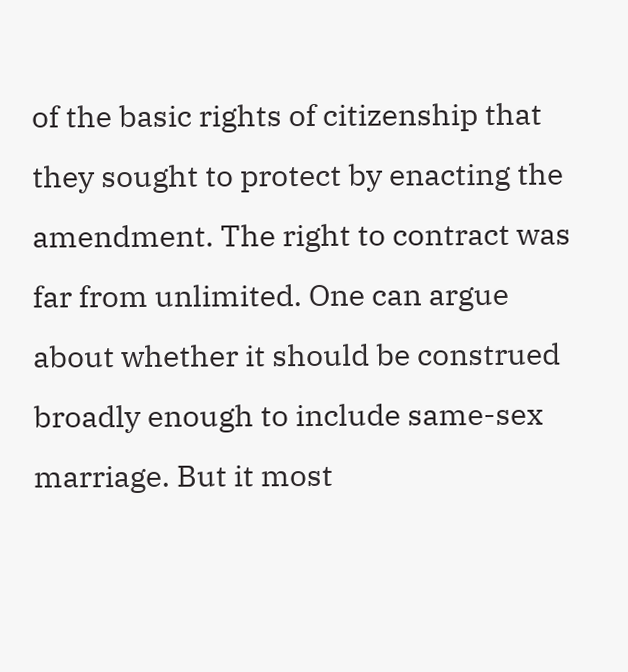of the basic rights of citizenship that they sought to protect by enacting the amendment. The right to contract was far from unlimited. One can argue about whether it should be construed broadly enough to include same-sex marriage. But it most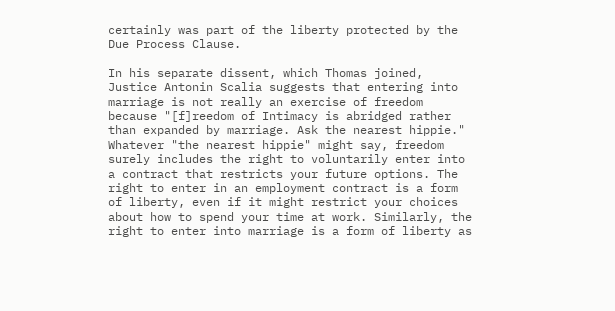certainly was part of the liberty protected by the Due Process Clause.

In his separate dissent, which Thomas joined, Justice Antonin Scalia suggests that entering into marriage is not really an exercise of freedom because "[f]reedom of Intimacy is abridged rather than expanded by marriage. Ask the nearest hippie." Whatever "the nearest hippie" might say, freedom surely includes the right to voluntarily enter into a contract that restricts your future options. The right to enter in an employment contract is a form of liberty, even if it might restrict your choices about how to spend your time at work. Similarly, the right to enter into marriage is a form of liberty as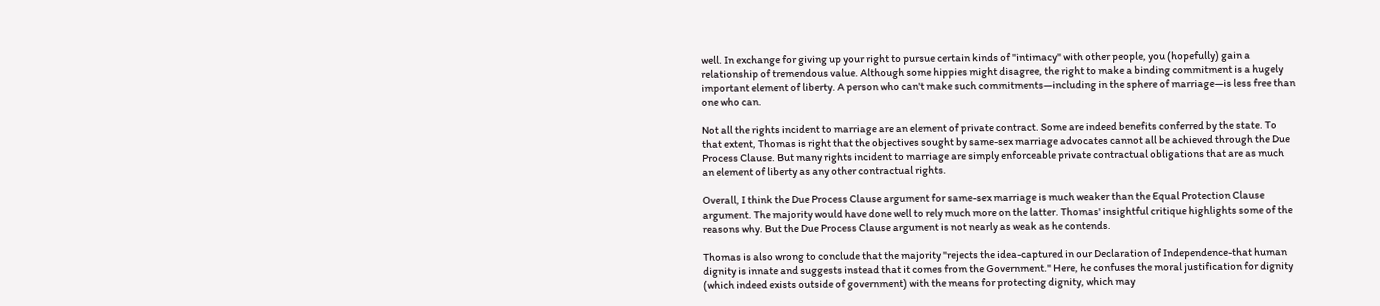well. In exchange for giving up your right to pursue certain kinds of "intimacy" with other people, you (hopefully) gain a relationship of tremendous value. Although some hippies might disagree, the right to make a binding commitment is a hugely important element of liberty. A person who can't make such commitments—including in the sphere of marriage—is less free than one who can.

Not all the rights incident to marriage are an element of private contract. Some are indeed benefits conferred by the state. To that extent, Thomas is right that the objectives sought by same-sex marriage advocates cannot all be achieved through the Due Process Clause. But many rights incident to marriage are simply enforceable private contractual obligations that are as much an element of liberty as any other contractual rights.

Overall, I think the Due Process Clause argument for same-sex marriage is much weaker than the Equal Protection Clause argument. The majority would have done well to rely much more on the latter. Thomas' insightful critique highlights some of the reasons why. But the Due Process Clause argument is not nearly as weak as he contends.

Thomas is also wrong to conclude that the majority "rejects the idea-captured in our Declaration of Independence-that human dignity is innate and suggests instead that it comes from the Government." Here, he confuses the moral justification for dignity (which indeed exists outside of government) with the means for protecting dignity, which may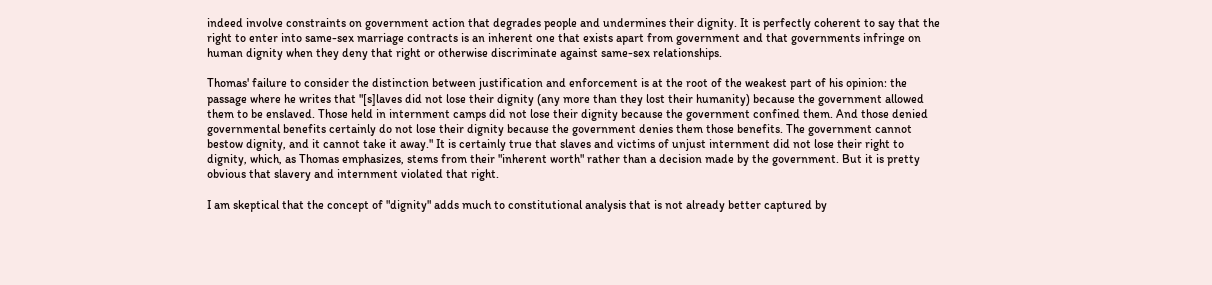indeed involve constraints on government action that degrades people and undermines their dignity. It is perfectly coherent to say that the right to enter into same-sex marriage contracts is an inherent one that exists apart from government and that governments infringe on human dignity when they deny that right or otherwise discriminate against same-sex relationships.

Thomas' failure to consider the distinction between justification and enforcement is at the root of the weakest part of his opinion: the passage where he writes that "[s]laves did not lose their dignity (any more than they lost their humanity) because the government allowed them to be enslaved. Those held in internment camps did not lose their dignity because the government confined them. And those denied governmental benefits certainly do not lose their dignity because the government denies them those benefits. The government cannot bestow dignity, and it cannot take it away." It is certainly true that slaves and victims of unjust internment did not lose their right to dignity, which, as Thomas emphasizes, stems from their "inherent worth" rather than a decision made by the government. But it is pretty obvious that slavery and internment violated that right.

I am skeptical that the concept of "dignity" adds much to constitutional analysis that is not already better captured by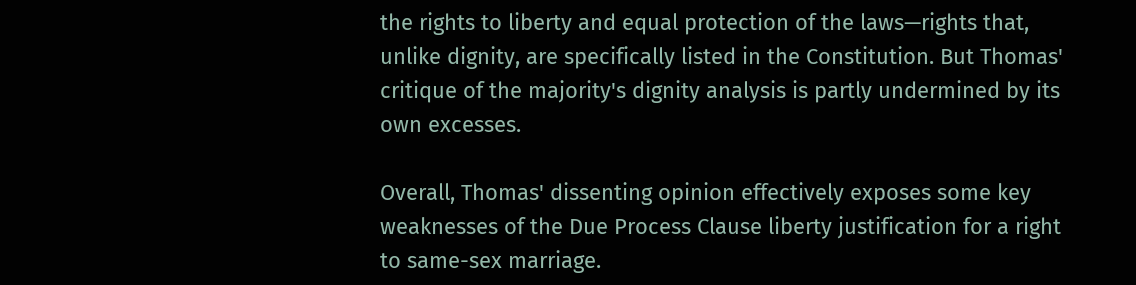the rights to liberty and equal protection of the laws—rights that, unlike dignity, are specifically listed in the Constitution. But Thomas' critique of the majority's dignity analysis is partly undermined by its own excesses.

Overall, Thomas' dissenting opinion effectively exposes some key weaknesses of the Due Process Clause liberty justification for a right to same-sex marriage.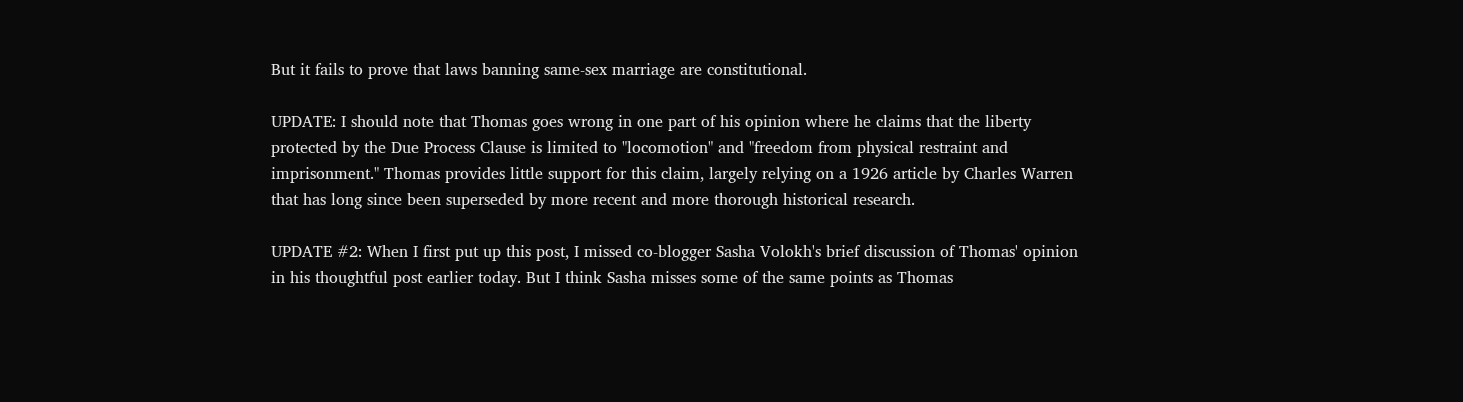But it fails to prove that laws banning same-sex marriage are constitutional.

UPDATE: I should note that Thomas goes wrong in one part of his opinion where he claims that the liberty protected by the Due Process Clause is limited to "locomotion" and "freedom from physical restraint and imprisonment." Thomas provides little support for this claim, largely relying on a 1926 article by Charles Warren that has long since been superseded by more recent and more thorough historical research.

UPDATE #2: When I first put up this post, I missed co-blogger Sasha Volokh's brief discussion of Thomas' opinion in his thoughtful post earlier today. But I think Sasha misses some of the same points as Thomas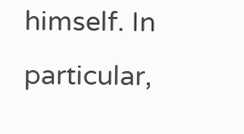himself. In particular,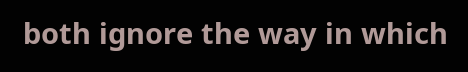both ignore the way in which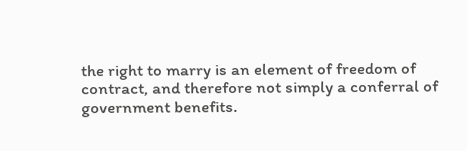the right to marry is an element of freedom of contract, and therefore not simply a conferral of government benefits.